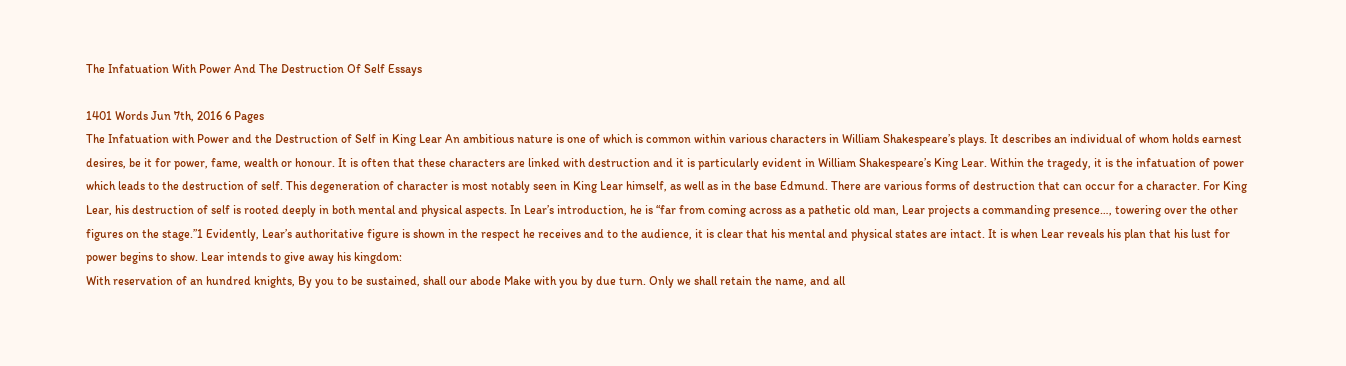The Infatuation With Power And The Destruction Of Self Essays

1401 Words Jun 7th, 2016 6 Pages
The Infatuation with Power and the Destruction of Self in King Lear An ambitious nature is one of which is common within various characters in William Shakespeare’s plays. It describes an individual of whom holds earnest desires, be it for power, fame, wealth or honour. It is often that these characters are linked with destruction and it is particularly evident in William Shakespeare’s King Lear. Within the tragedy, it is the infatuation of power which leads to the destruction of self. This degeneration of character is most notably seen in King Lear himself, as well as in the base Edmund. There are various forms of destruction that can occur for a character. For King Lear, his destruction of self is rooted deeply in both mental and physical aspects. In Lear’s introduction, he is “far from coming across as a pathetic old man, Lear projects a commanding presence…, towering over the other figures on the stage.”1 Evidently, Lear’s authoritative figure is shown in the respect he receives and to the audience, it is clear that his mental and physical states are intact. It is when Lear reveals his plan that his lust for power begins to show. Lear intends to give away his kingdom:
With reservation of an hundred knights, By you to be sustained, shall our abode Make with you by due turn. Only we shall retain the name, and all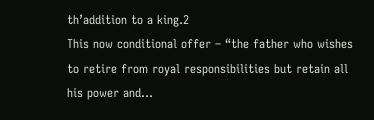th’addition to a king.2
This now conditional offer – “the father who wishes to retire from royal responsibilities but retain all his power and…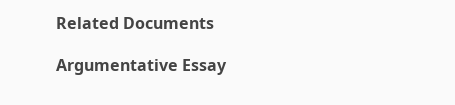Related Documents

Argumentative Essay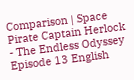Comparison | Space Pirate Captain Herlock - The Endless Odyssey Episode 13 English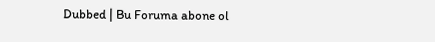Dubbed | Bu Foruma abone ol